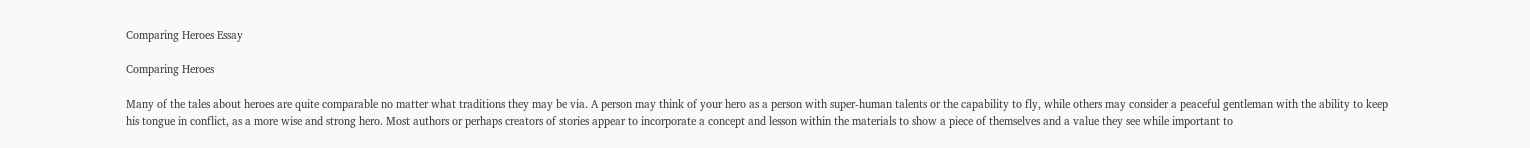Comparing Heroes Essay

Comparing Heroes

Many of the tales about heroes are quite comparable no matter what traditions they may be via. A person may think of your hero as a person with super-human talents or the capability to fly, while others may consider a peaceful gentleman with the ability to keep his tongue in conflict, as a more wise and strong hero. Most authors or perhaps creators of stories appear to incorporate a concept and lesson within the materials to show a piece of themselves and a value they see while important to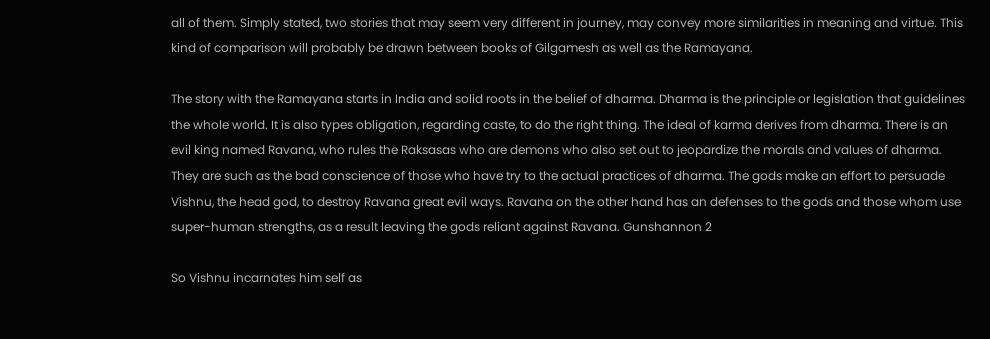all of them. Simply stated, two stories that may seem very different in journey, may convey more similarities in meaning and virtue. This kind of comparison will probably be drawn between books of Gilgamesh as well as the Ramayana.

The story with the Ramayana starts in India and solid roots in the belief of dharma. Dharma is the principle or legislation that guidelines the whole world. It is also types obligation, regarding caste, to do the right thing. The ideal of karma derives from dharma. There is an evil king named Ravana, who rules the Raksasas who are demons who also set out to jeopardize the morals and values of dharma. They are such as the bad conscience of those who have try to the actual practices of dharma. The gods make an effort to persuade Vishnu, the head god, to destroy Ravana great evil ways. Ravana on the other hand has an defenses to the gods and those whom use super-human strengths, as a result leaving the gods reliant against Ravana. Gunshannon 2

So Vishnu incarnates him self as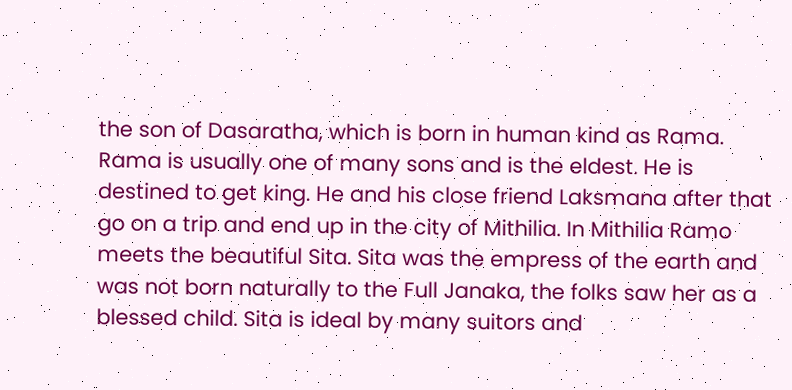the son of Dasaratha, which is born in human kind as Rama. Rama is usually one of many sons and is the eldest. He is destined to get king. He and his close friend Laksmana after that go on a trip and end up in the city of Mithilia. In Mithilia Ramo meets the beautiful Sita. Sita was the empress of the earth and was not born naturally to the Full Janaka, the folks saw her as a blessed child. Sita is ideal by many suitors and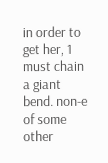in order to get her, 1 must chain a giant bend. non-e of some other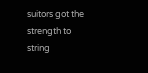suitors got the strength to string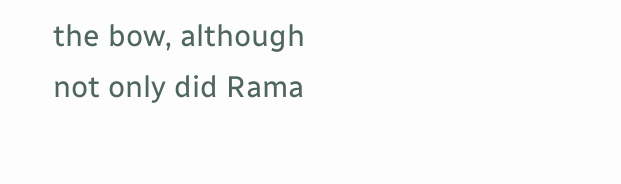the bow, although not only did Rama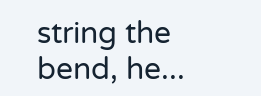string the bend, he...